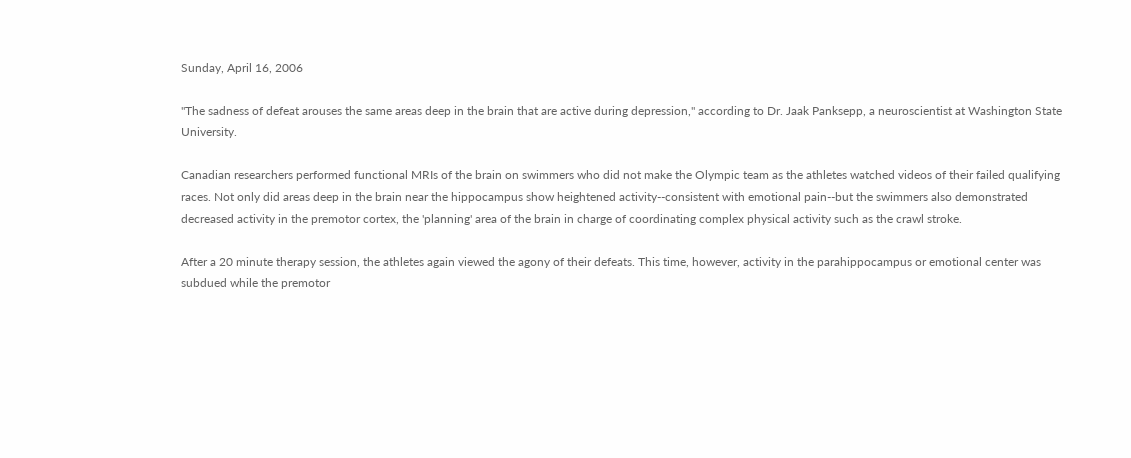Sunday, April 16, 2006

"The sadness of defeat arouses the same areas deep in the brain that are active during depression," according to Dr. Jaak Panksepp, a neuroscientist at Washington State University.

Canadian researchers performed functional MRIs of the brain on swimmers who did not make the Olympic team as the athletes watched videos of their failed qualifying races. Not only did areas deep in the brain near the hippocampus show heightened activity--consistent with emotional pain--but the swimmers also demonstrated decreased activity in the premotor cortex, the 'planning' area of the brain in charge of coordinating complex physical activity such as the crawl stroke.

After a 20 minute therapy session, the athletes again viewed the agony of their defeats. This time, however, activity in the parahippocampus or emotional center was subdued while the premotor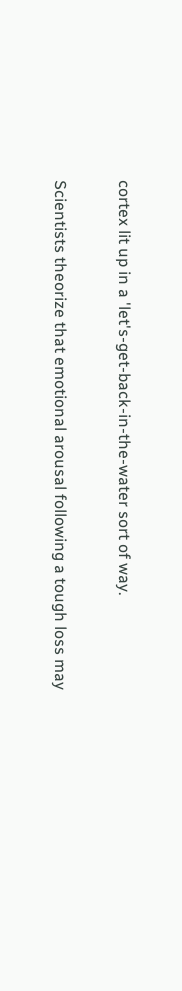cortex lit up in a 'let's-get-back-in-the-water sort of way.

Scientists theorize that emotional arousal following a tough loss may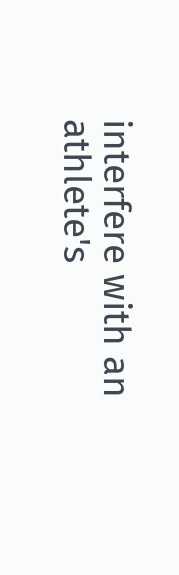interfere with an athlete's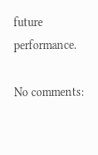future performance.

No comments: